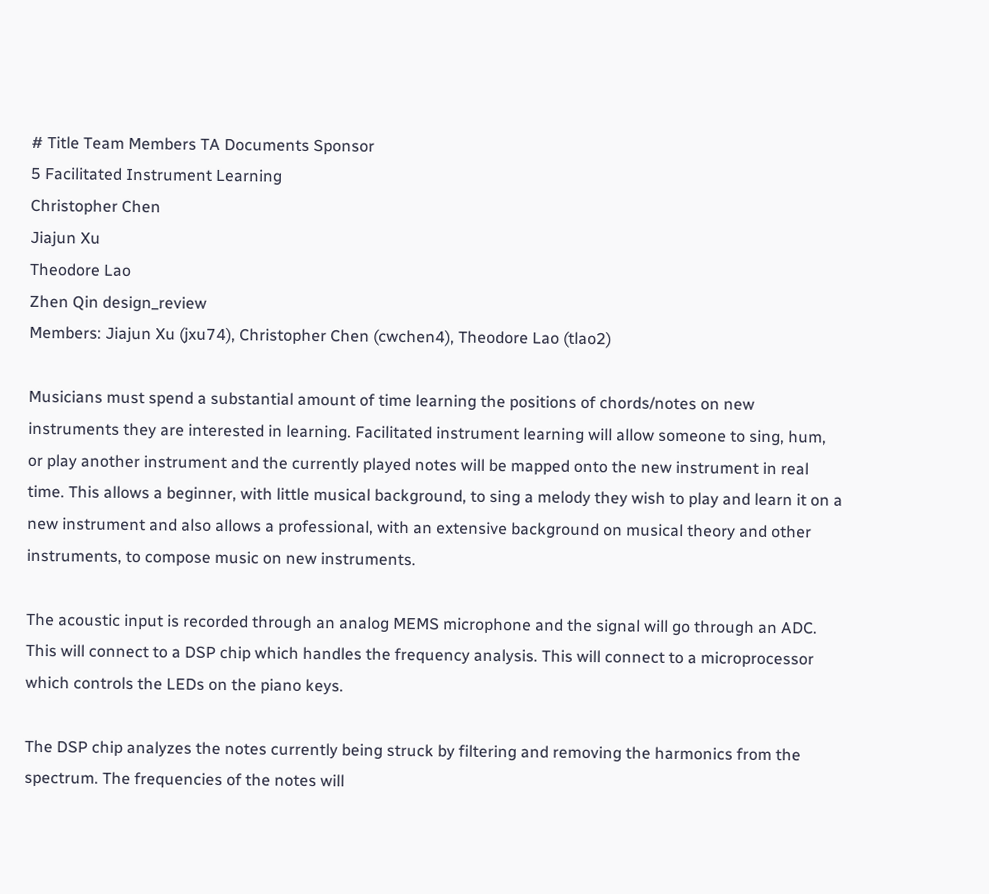# Title Team Members TA Documents Sponsor
5 Facilitated Instrument Learning
Christopher Chen
Jiajun Xu
Theodore Lao
Zhen Qin design_review
Members: Jiajun Xu (jxu74), Christopher Chen (cwchen4), Theodore Lao (tlao2)

Musicians must spend a substantial amount of time learning the positions of chords/notes on new instruments they are interested in learning. Facilitated instrument learning will allow someone to sing, hum, or play another instrument and the currently played notes will be mapped onto the new instrument in real time. This allows a beginner, with little musical background, to sing a melody they wish to play and learn it on a new instrument and also allows a professional, with an extensive background on musical theory and other instruments, to compose music on new instruments.

The acoustic input is recorded through an analog MEMS microphone and the signal will go through an ADC. This will connect to a DSP chip which handles the frequency analysis. This will connect to a microprocessor which controls the LEDs on the piano keys.

The DSP chip analyzes the notes currently being struck by filtering and removing the harmonics from the spectrum. The frequencies of the notes will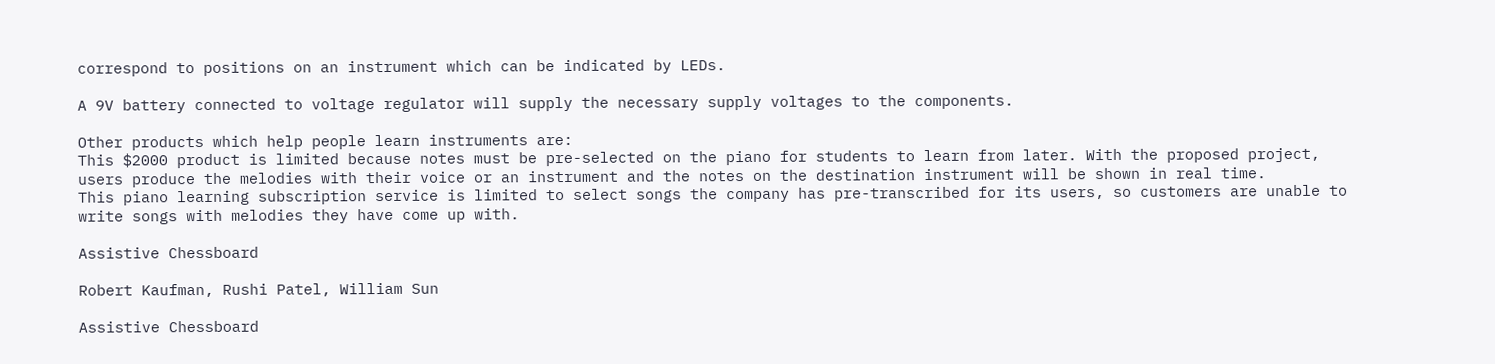correspond to positions on an instrument which can be indicated by LEDs.

A 9V battery connected to voltage regulator will supply the necessary supply voltages to the components.

Other products which help people learn instruments are:
This $2000 product is limited because notes must be pre-selected on the piano for students to learn from later. With the proposed project, users produce the melodies with their voice or an instrument and the notes on the destination instrument will be shown in real time.
This piano learning subscription service is limited to select songs the company has pre-transcribed for its users, so customers are unable to write songs with melodies they have come up with.

Assistive Chessboard

Robert Kaufman, Rushi Patel, William Sun

Assistive Chessboard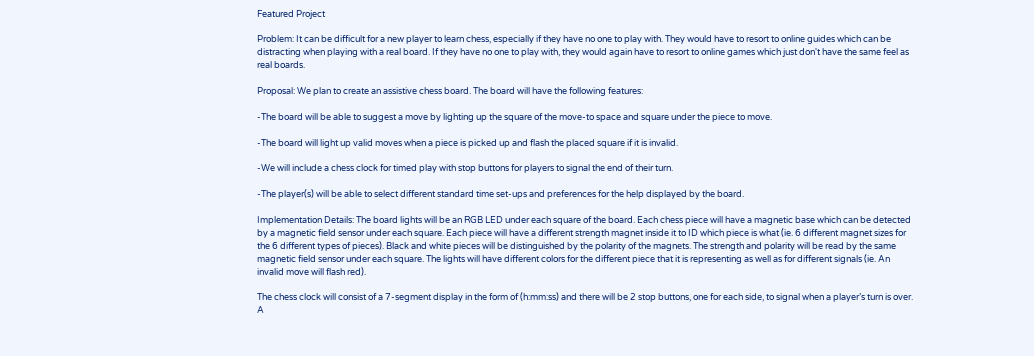Featured Project

Problem: It can be difficult for a new player to learn chess, especially if they have no one to play with. They would have to resort to online guides which can be distracting when playing with a real board. If they have no one to play with, they would again have to resort to online games which just don't have the same feel as real boards.

Proposal: We plan to create an assistive chess board. The board will have the following features:

-The board will be able to suggest a move by lighting up the square of the move-to space and square under the piece to move.

-The board will light up valid moves when a piece is picked up and flash the placed square if it is invalid.

-We will include a chess clock for timed play with stop buttons for players to signal the end of their turn.

-The player(s) will be able to select different standard time set-ups and preferences for the help displayed by the board.

Implementation Details: The board lights will be an RGB LED under each square of the board. Each chess piece will have a magnetic base which can be detected by a magnetic field sensor under each square. Each piece will have a different strength magnet inside it to ID which piece is what (ie. 6 different magnet sizes for the 6 different types of pieces). Black and white pieces will be distinguished by the polarity of the magnets. The strength and polarity will be read by the same magnetic field sensor under each square. The lights will have different colors for the different piece that it is representing as well as for different signals (ie. An invalid move will flash red).

The chess clock will consist of a 7-segment display in the form of (h:mm:ss) and there will be 2 stop buttons, one for each side, to signal when a player’s turn is over. A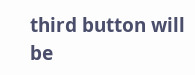third button will be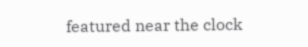featured near the clock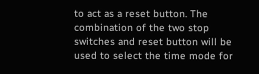to act as a reset button. The combination of the two stop switches and reset button will be used to select the time mode for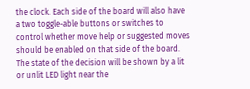the clock. Each side of the board will also have a two toggle-able buttons or switches to control whether move help or suggested moves should be enabled on that side of the board. The state of the decision will be shown by a lit or unlit LED light near the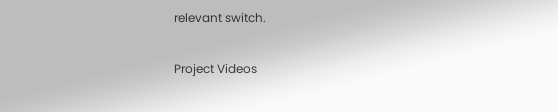relevant switch.

Project Videos